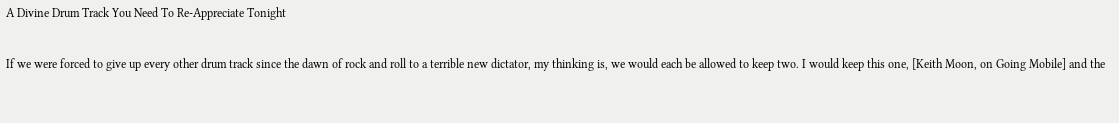A Divine Drum Track You Need To Re-Appreciate Tonight

If we were forced to give up every other drum track since the dawn of rock and roll to a terrible new dictator, my thinking is, we would each be allowed to keep two. I would keep this one, [Keith Moon, on Going Mobile] and the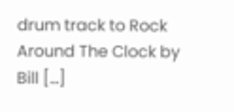drum track to Rock Around The Clock by Bill […]